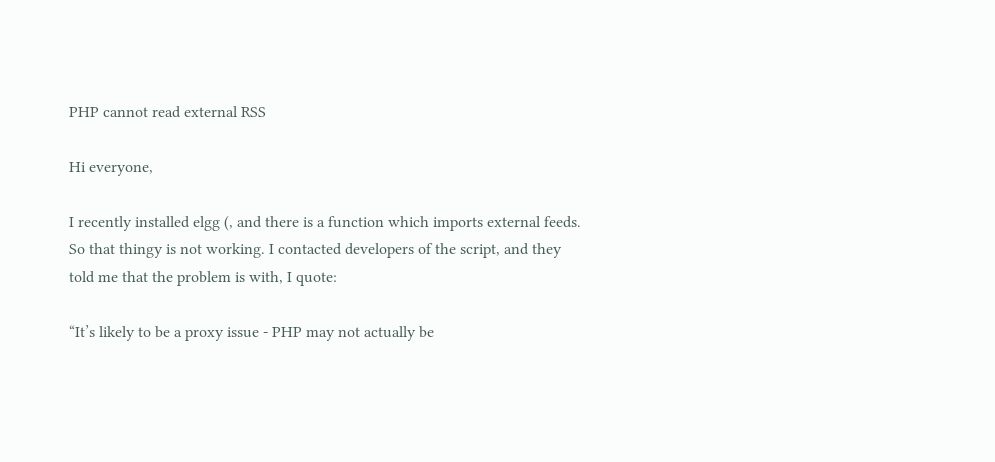PHP cannot read external RSS

Hi everyone,

I recently installed elgg (, and there is a function which imports external feeds. So that thingy is not working. I contacted developers of the script, and they told me that the problem is with, I quote:

“It’s likely to be a proxy issue - PHP may not actually be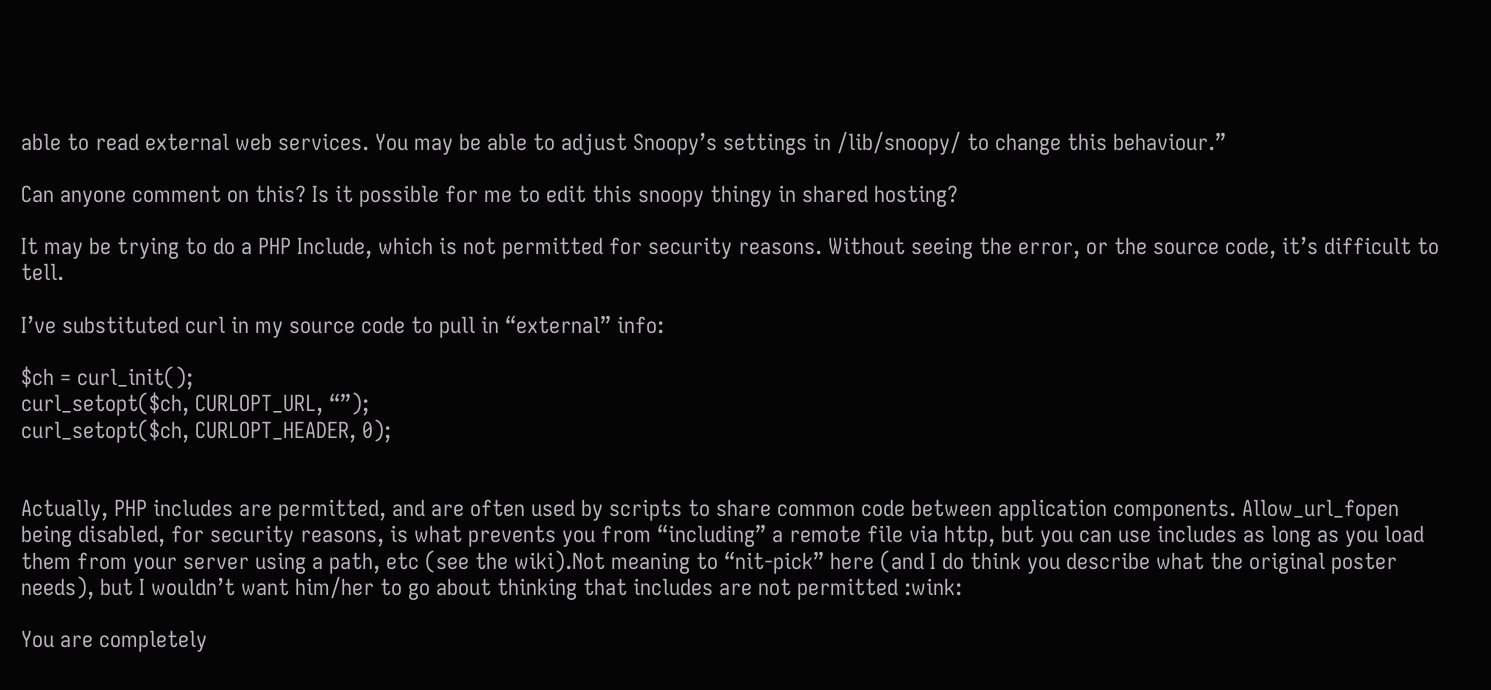able to read external web services. You may be able to adjust Snoopy’s settings in /lib/snoopy/ to change this behaviour.”

Can anyone comment on this? Is it possible for me to edit this snoopy thingy in shared hosting?

It may be trying to do a PHP Include, which is not permitted for security reasons. Without seeing the error, or the source code, it’s difficult to tell.

I’ve substituted curl in my source code to pull in “external” info:

$ch = curl_init();
curl_setopt($ch, CURLOPT_URL, “”);
curl_setopt($ch, CURLOPT_HEADER, 0);


Actually, PHP includes are permitted, and are often used by scripts to share common code between application components. Allow_url_fopen being disabled, for security reasons, is what prevents you from “including” a remote file via http, but you can use includes as long as you load them from your server using a path, etc (see the wiki).Not meaning to “nit-pick” here (and I do think you describe what the original poster needs), but I wouldn’t want him/her to go about thinking that includes are not permitted :wink:

You are completely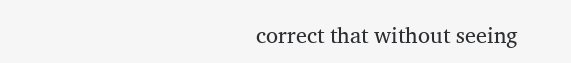correct that without seeing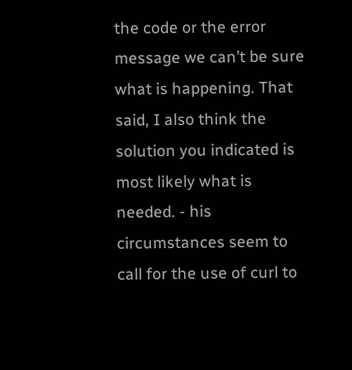the code or the error message we can’t be sure what is happening. That said, I also think the solution you indicated is most likely what is needed. - his circumstances seem to call for the use of curl to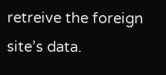retreive the foreign site’s data.